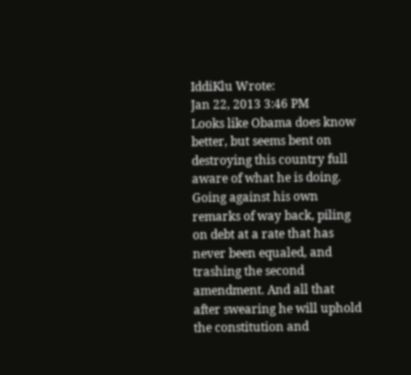IddiKlu Wrote:
Jan 22, 2013 3:46 PM
Looks like Obama does know better, but seems bent on destroying this country full aware of what he is doing. Going against his own remarks of way back, piling on debt at a rate that has never been equaled, and trashing the second amendment. And all that after swearing he will uphold the constitution and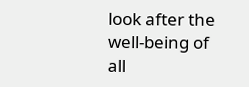look after the well-being of all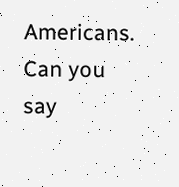Americans. Can you say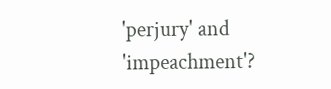'perjury' and 'impeachment'?